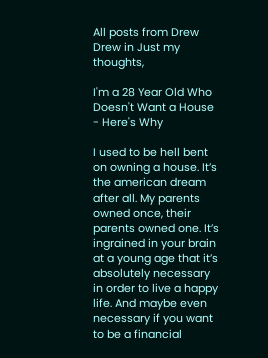All posts from Drew
Drew in Just my thoughts,

I'm a 28 Year Old Who Doesn't Want a House - Here's Why

I used to be hell bent on owning a house. It’s the american dream after all. My parents owned once, their parents owned one. It’s ingrained in your brain at a young age that it’s absolutely necessary in order to live a happy life. And maybe even necessary if you want to be a financial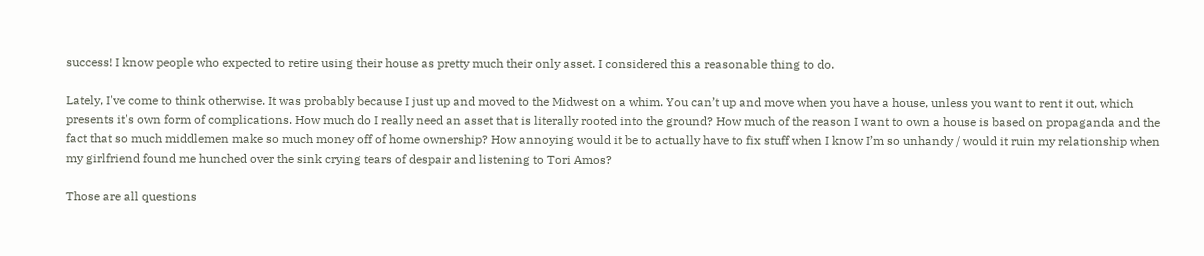success! I know people who expected to retire using their house as pretty much their only asset. I considered this a reasonable thing to do.

Lately, I've come to think otherwise. It was probably because I just up and moved to the Midwest on a whim. You can’t up and move when you have a house, unless you want to rent it out, which presents it's own form of complications. How much do I really need an asset that is literally rooted into the ground? How much of the reason I want to own a house is based on propaganda and the fact that so much middlemen make so much money off of home ownership? How annoying would it be to actually have to fix stuff when I know I’m so unhandy / would it ruin my relationship when my girlfriend found me hunched over the sink crying tears of despair and listening to Tori Amos?

Those are all questions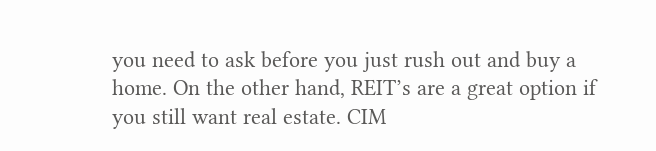you need to ask before you just rush out and buy a home. On the other hand, REIT’s are a great option if you still want real estate. CIM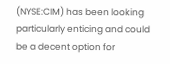(NYSE:CIM) has been looking particularly enticing and could be a decent option for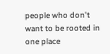people who don't want to be rooted in one place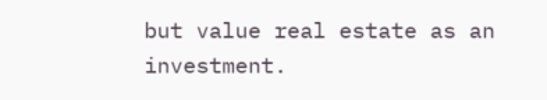but value real estate as an investment.